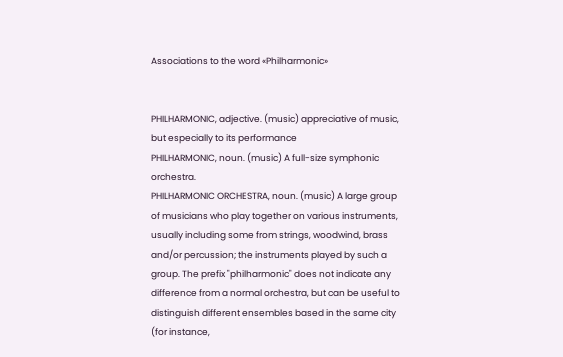Associations to the word «Philharmonic»


PHILHARMONIC, adjective. (music) appreciative of music, but especially to its performance
PHILHARMONIC, noun. (music) A full-size symphonic orchestra.
PHILHARMONIC ORCHESTRA, noun. (music) A large group of musicians who play together on various instruments, usually including some from strings, woodwind, brass and/or percussion; the instruments played by such a group. The prefix "philharmonic" does not indicate any difference from a normal orchestra, but can be useful to distinguish different ensembles based in the same city (for instance,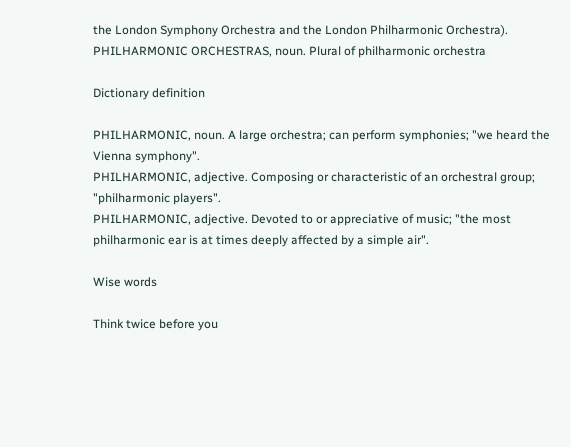the London Symphony Orchestra and the London Philharmonic Orchestra).
PHILHARMONIC ORCHESTRAS, noun. Plural of philharmonic orchestra

Dictionary definition

PHILHARMONIC, noun. A large orchestra; can perform symphonies; "we heard the Vienna symphony".
PHILHARMONIC, adjective. Composing or characteristic of an orchestral group; "philharmonic players".
PHILHARMONIC, adjective. Devoted to or appreciative of music; "the most philharmonic ear is at times deeply affected by a simple air".

Wise words

Think twice before you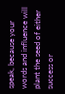speak, because your words and influence will plant the seed of either success or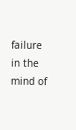failure in the mind of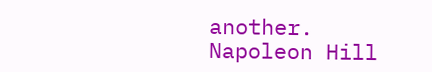another.
Napoleon Hill